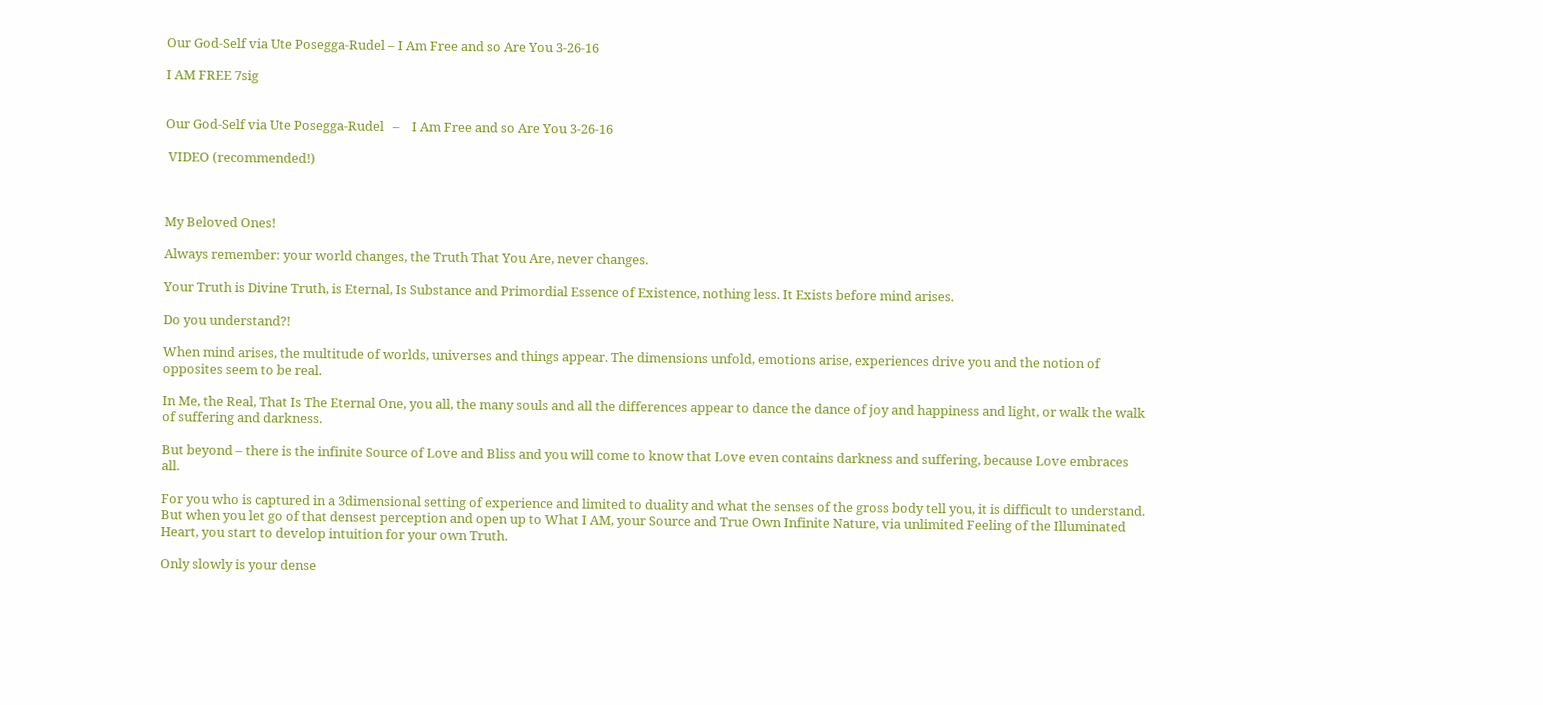Our God-Self via Ute Posegga-Rudel – I Am Free and so Are You 3-26-16

I AM FREE 7sig


Our God-Self via Ute Posegga-Rudel   –    I Am Free and so Are You 3-26-16

 VIDEO (recommended!)



My Beloved Ones!

Always remember: your world changes, the Truth That You Are, never changes.

Your Truth is Divine Truth, is Eternal, Is Substance and Primordial Essence of Existence, nothing less. It Exists before mind arises.

Do you understand?!

When mind arises, the multitude of worlds, universes and things appear. The dimensions unfold, emotions arise, experiences drive you and the notion of opposites seem to be real.

In Me, the Real, That Is The Eternal One, you all, the many souls and all the differences appear to dance the dance of joy and happiness and light, or walk the walk of suffering and darkness.

But beyond – there is the infinite Source of Love and Bliss and you will come to know that Love even contains darkness and suffering, because Love embraces all.

For you who is captured in a 3dimensional setting of experience and limited to duality and what the senses of the gross body tell you, it is difficult to understand. But when you let go of that densest perception and open up to What I AM, your Source and True Own Infinite Nature, via unlimited Feeling of the Illuminated Heart, you start to develop intuition for your own Truth.

Only slowly is your dense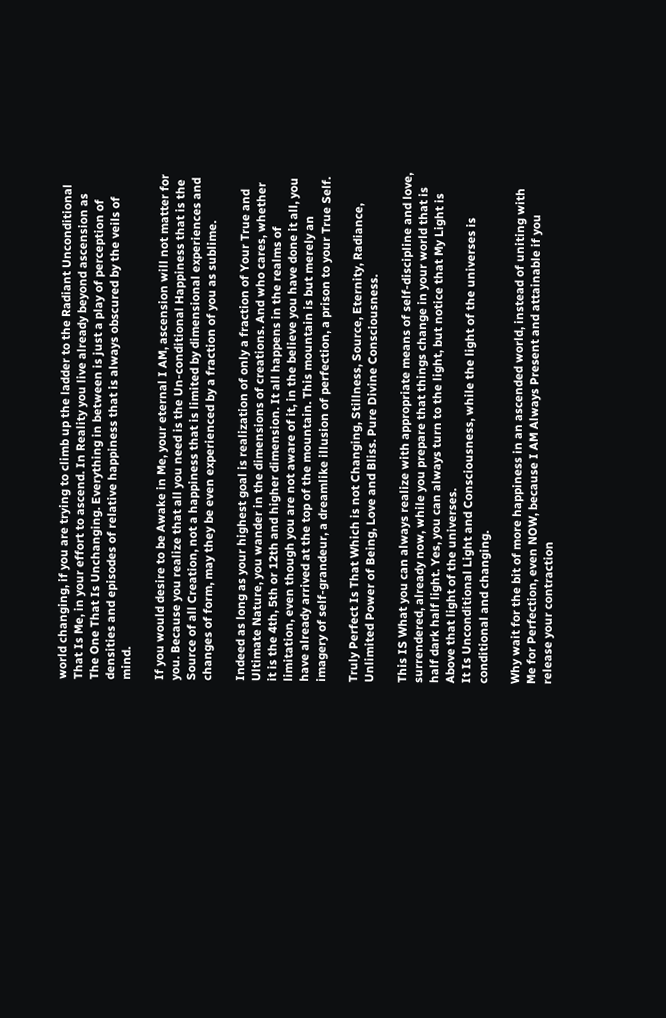world changing, if you are trying to climb up the ladder to the Radiant Unconditional That Is Me, in your effort to ascend. In Reality you live already beyond ascension as The One That Is Unchanging. Everything in between is just a play of perception of densities and episodes of relative happiness that is always obscured by the veils of mind.

If you would desire to be Awake in Me, your eternal I AM, ascension will not matter for you. Because you realize that all you need is the Un-conditional Happiness that is the Source of all Creation, not a happiness that is limited by dimensional experiences and changes of form, may they be even experienced by a fraction of you as sublime.

Indeed as long as your highest goal is realization of only a fraction of Your True and Ultimate Nature, you wander in the dimensions of creations. And who cares, whether it is the 4th, 5th or 12th and higher dimension. It all happens in the realms of limitation, even though you are not aware of it, in the believe you have done it all, you have already arrived at the top of the mountain. This mountain is but merely an imagery of self-grandeur, a dreamlike illusion of perfection, a prison to your True Self.

Truly Perfect Is That Which is not Changing, Stillness, Source, Eternity, Radiance, Unlimited Power of Being, Love and Bliss. Pure Divine Consciousness.

This IS What you can always realize with appropriate means of self-discipline and love, surrendered, already now, while you prepare that things change in your world that is half dark half light. Yes, you can always turn to the light, but notice that My Light is Above that light of the universes.
It Is Unconditional Light and Consciousness, while the light of the universes is conditional and changing.

Why wait for the bit of more happiness in an ascended world, instead of uniting with Me for Perfection, even NOW, because I AM Always Present and attainable if you release your contraction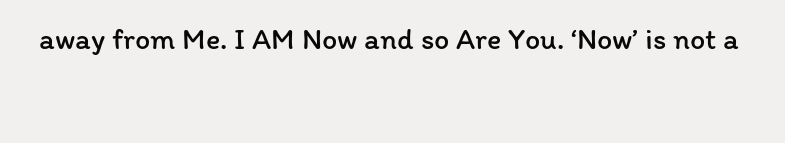away from Me. I AM Now and so Are You. ‘Now’ is not a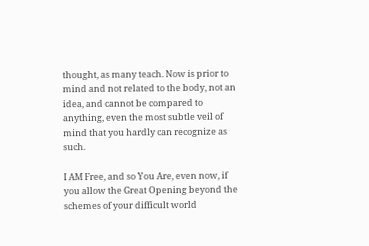thought, as many teach. Now is prior to mind and not related to the body, not an idea, and cannot be compared to anything, even the most subtle veil of mind that you hardly can recognize as such.

I AM Free, and so You Are, even now, if you allow the Great Opening beyond the schemes of your difficult world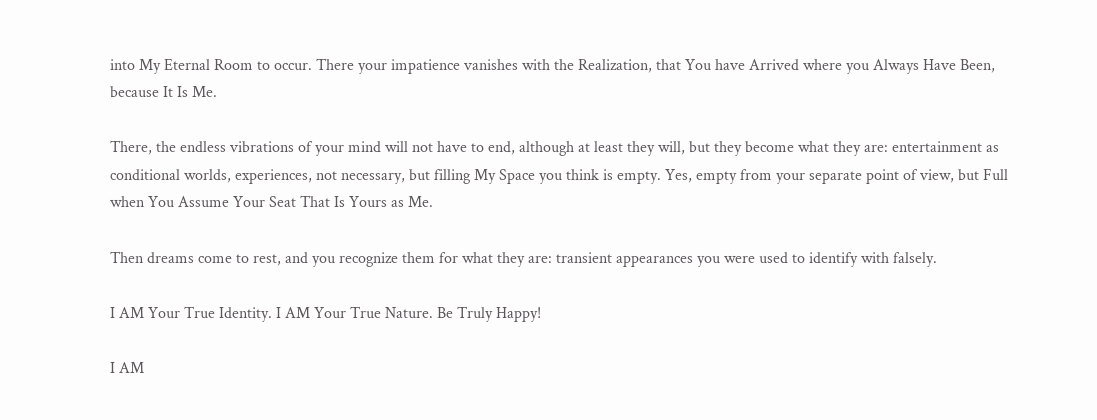into My Eternal Room to occur. There your impatience vanishes with the Realization, that You have Arrived where you Always Have Been, because It Is Me.

There, the endless vibrations of your mind will not have to end, although at least they will, but they become what they are: entertainment as conditional worlds, experiences, not necessary, but filling My Space you think is empty. Yes, empty from your separate point of view, but Full when You Assume Your Seat That Is Yours as Me.

Then dreams come to rest, and you recognize them for what they are: transient appearances you were used to identify with falsely.

I AM Your True Identity. I AM Your True Nature. Be Truly Happy!

I AM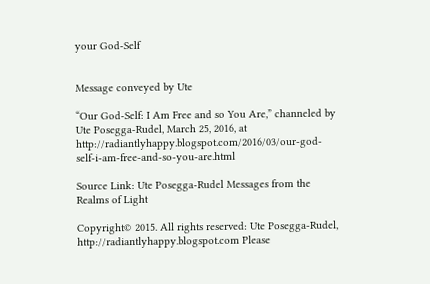your God-Self


Message conveyed by Ute

“Our God-Self: I Am Free and so You Are,” channeled by Ute Posegga-Rudel, March 25, 2016, at http://radiantlyhappy.blogspot.com/2016/03/our-god-self-i-am-free-and-so-you-are.html

Source Link: Ute Posegga-Rudel Messages from the Realms of Light

Copyright© 2015. All rights reserved: Ute Posegga-Rudel, http://radiantlyhappy.blogspot.com Please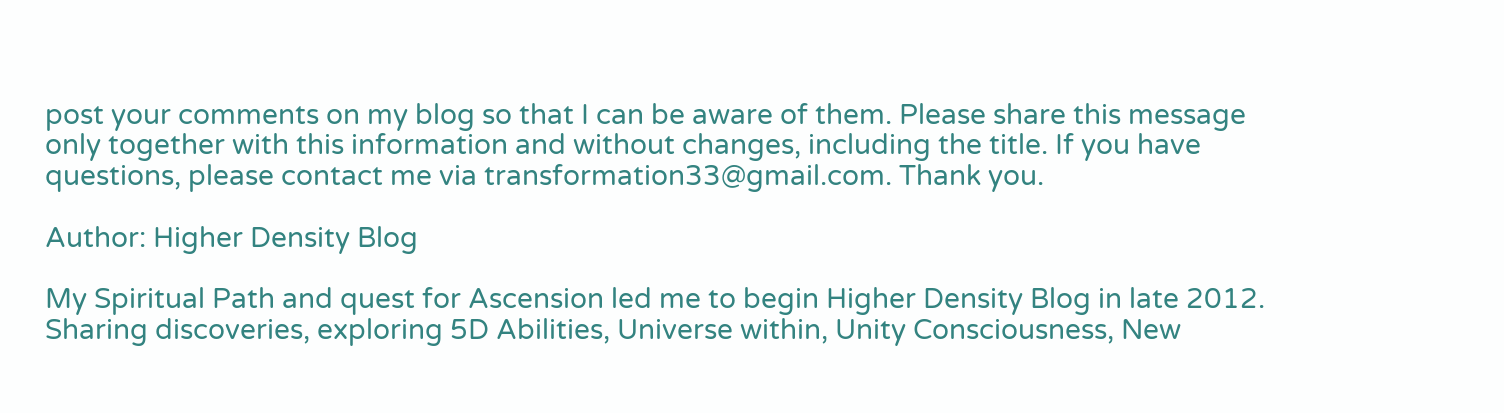post your comments on my blog so that I can be aware of them. Please share this message only together with this information and without changes, including the title. If you have questions, please contact me via transformation33@gmail.com. Thank you.

Author: Higher Density Blog

My Spiritual Path and quest for Ascension led me to begin Higher Density Blog in late 2012. Sharing discoveries, exploring 5D Abilities, Universe within, Unity Consciousness, New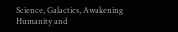Science, Galactics, Awakening Humanity and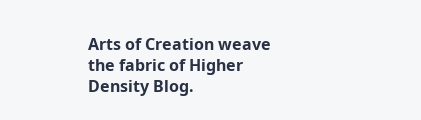Arts of Creation weave the fabric of Higher Density Blog.